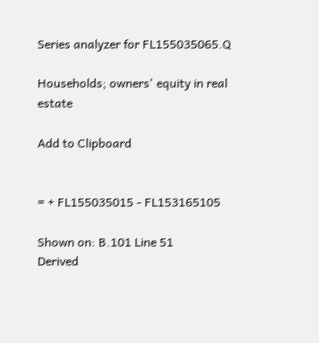Series analyzer for FL155035065.Q

Households; owners' equity in real estate

Add to Clipboard


= + FL155035015 - FL153165105

Shown on: B.101 Line 51
Derived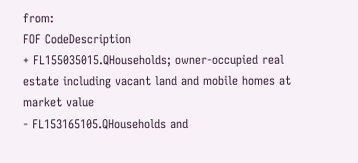from:
FOF CodeDescription
+ FL155035015.QHouseholds; owner-occupied real estate including vacant land and mobile homes at market value
- FL153165105.QHouseholds and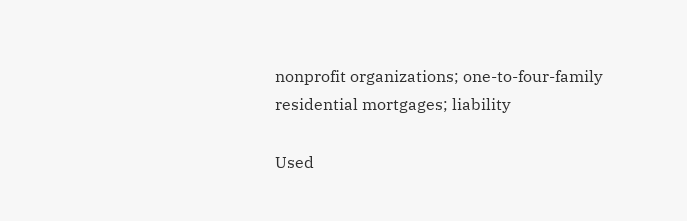nonprofit organizations; one-to-four-family residential mortgages; liability

Used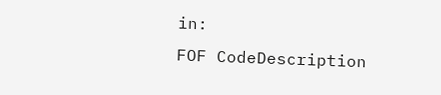in:
FOF CodeDescription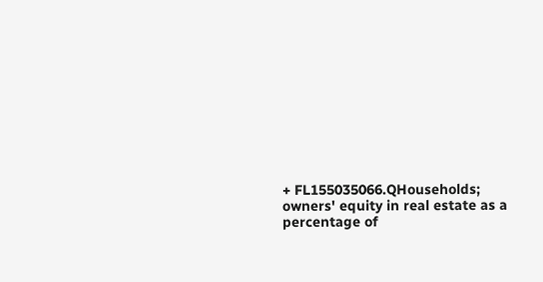+ FL155035066.QHouseholds; owners' equity in real estate as a percentage of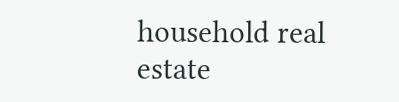household real estate